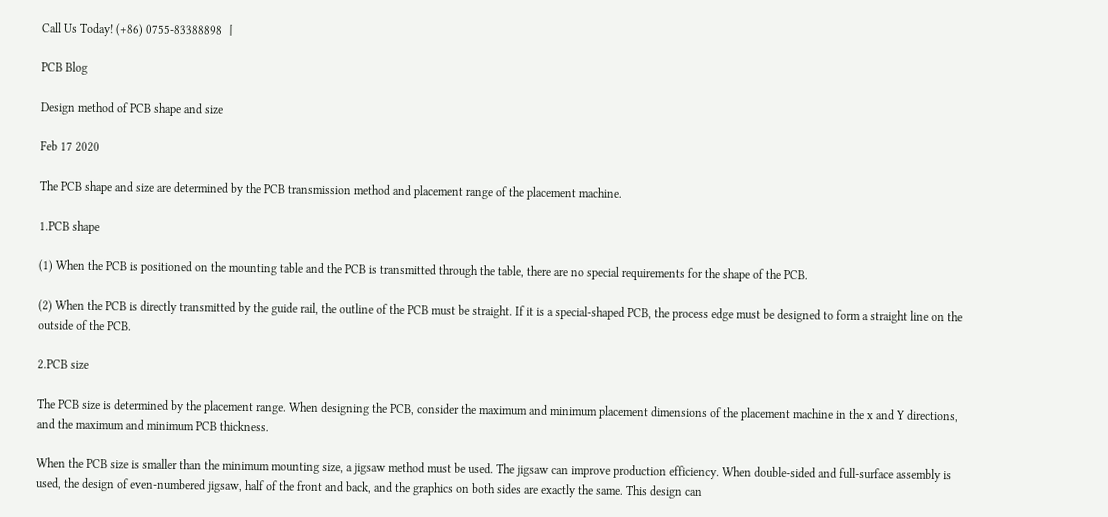Call Us Today! (+86) 0755-83388898 丨

PCB Blog

Design method of PCB shape and size

Feb 17 2020

The PCB shape and size are determined by the PCB transmission method and placement range of the placement machine.

1.PCB shape

(1) When the PCB is positioned on the mounting table and the PCB is transmitted through the table, there are no special requirements for the shape of the PCB.

(2) When the PCB is directly transmitted by the guide rail, the outline of the PCB must be straight. If it is a special-shaped PCB, the process edge must be designed to form a straight line on the outside of the PCB.

2.PCB size

The PCB size is determined by the placement range. When designing the PCB, consider the maximum and minimum placement dimensions of the placement machine in the x and Y directions, and the maximum and minimum PCB thickness.

When the PCB size is smaller than the minimum mounting size, a jigsaw method must be used. The jigsaw can improve production efficiency. When double-sided and full-surface assembly is used, the design of even-numbered jigsaw, half of the front and back, and the graphics on both sides are exactly the same. This design can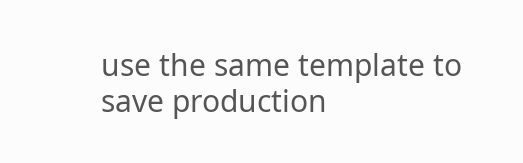use the same template to save production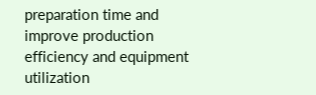preparation time and improve production efficiency and equipment utilization